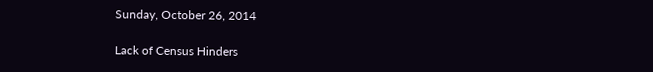Sunday, October 26, 2014

Lack of Census Hinders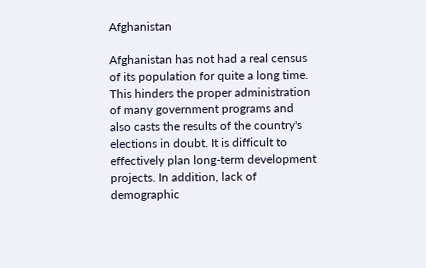Afghanistan

Afghanistan has not had a real census of its population for quite a long time. This hinders the proper administration of many government programs and also casts the results of the country's elections in doubt. It is difficult to effectively plan long-term development projects. In addition, lack of demographic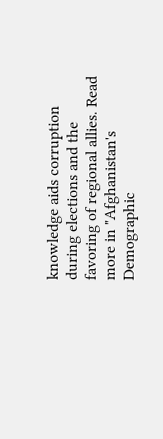knowledge aids corruption during elections and the favoring of regional allies. Read more in "Afghanistan's Demographic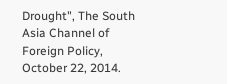Drought", The South Asia Channel of Foreign Policy, October 22, 2014.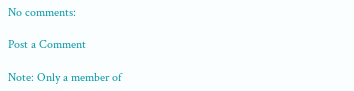No comments:

Post a Comment

Note: Only a member of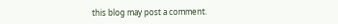this blog may post a comment.